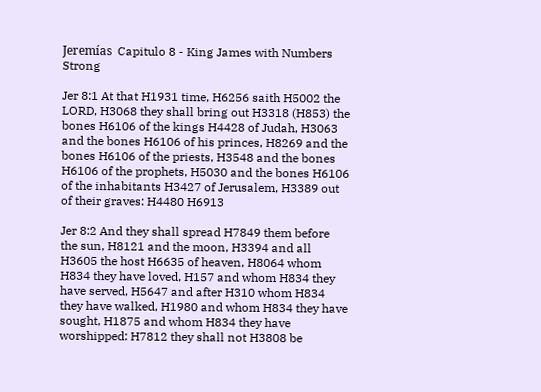Jeremías  Capitulo 8 - King James with Numbers Strong

Jer 8:1 At that H1931 time, H6256 saith H5002 the LORD, H3068 they shall bring out H3318 (H853) the bones H6106 of the kings H4428 of Judah, H3063 and the bones H6106 of his princes, H8269 and the bones H6106 of the priests, H3548 and the bones H6106 of the prophets, H5030 and the bones H6106 of the inhabitants H3427 of Jerusalem, H3389 out of their graves: H4480 H6913

Jer 8:2 And they shall spread H7849 them before the sun, H8121 and the moon, H3394 and all H3605 the host H6635 of heaven, H8064 whom H834 they have loved, H157 and whom H834 they have served, H5647 and after H310 whom H834 they have walked, H1980 and whom H834 they have sought, H1875 and whom H834 they have worshipped: H7812 they shall not H3808 be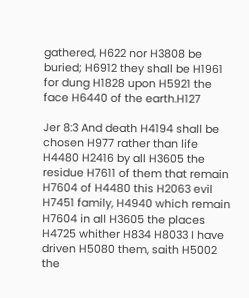gathered, H622 nor H3808 be buried; H6912 they shall be H1961 for dung H1828 upon H5921 the face H6440 of the earth.H127

Jer 8:3 And death H4194 shall be chosen H977 rather than life H4480 H2416 by all H3605 the residue H7611 of them that remain H7604 of H4480 this H2063 evil H7451 family, H4940 which remain H7604 in all H3605 the places H4725 whither H834 H8033 I have driven H5080 them, saith H5002 the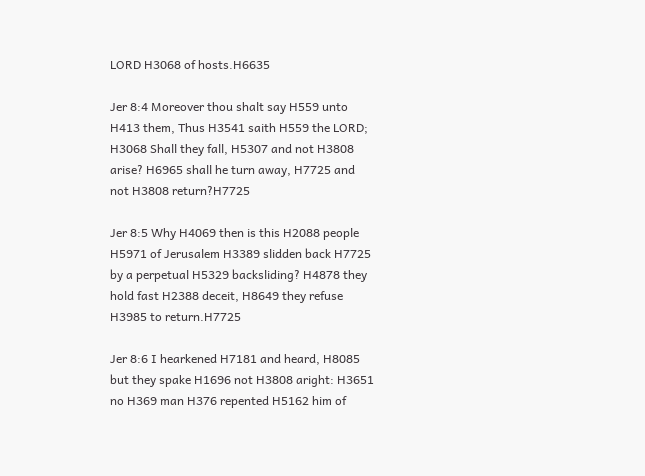LORD H3068 of hosts.H6635

Jer 8:4 Moreover thou shalt say H559 unto H413 them, Thus H3541 saith H559 the LORD; H3068 Shall they fall, H5307 and not H3808 arise? H6965 shall he turn away, H7725 and not H3808 return?H7725

Jer 8:5 Why H4069 then is this H2088 people H5971 of Jerusalem H3389 slidden back H7725 by a perpetual H5329 backsliding? H4878 they hold fast H2388 deceit, H8649 they refuse H3985 to return.H7725

Jer 8:6 I hearkened H7181 and heard, H8085 but they spake H1696 not H3808 aright: H3651 no H369 man H376 repented H5162 him of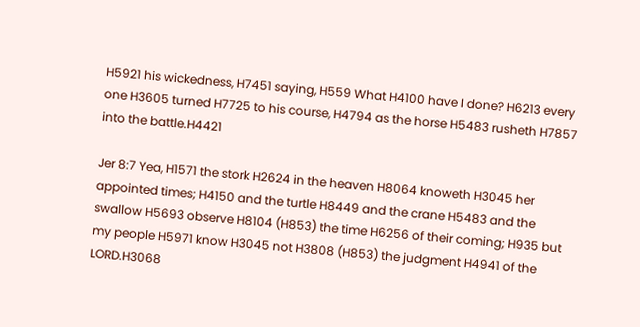H5921 his wickedness, H7451 saying, H559 What H4100 have I done? H6213 every one H3605 turned H7725 to his course, H4794 as the horse H5483 rusheth H7857 into the battle.H4421

Jer 8:7 Yea, H1571 the stork H2624 in the heaven H8064 knoweth H3045 her appointed times; H4150 and the turtle H8449 and the crane H5483 and the swallow H5693 observe H8104 (H853) the time H6256 of their coming; H935 but my people H5971 know H3045 not H3808 (H853) the judgment H4941 of the LORD.H3068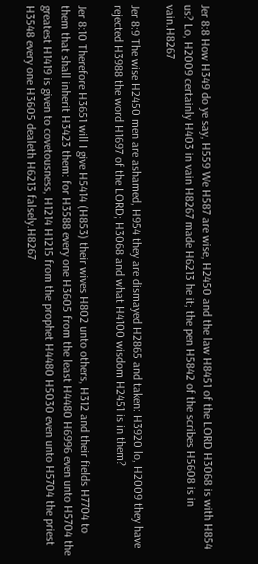Jer 8:8 How H349 do ye say, H559 We H587 are wise, H2450 and the law H8451 of the LORD H3068 is with H854 us? Lo, H2009 certainly H403 in vain H8267 made H6213 he it; the pen H5842 of the scribes H5608 is in vain.H8267

Jer 8:9 The wise H2450 men are ashamed, H954 they are dismayed H2865 and taken: H3920 lo, H2009 they have rejected H3988 the word H1697 of the LORD; H3068 and what H4100 wisdom H2451 is in them?

Jer 8:10 Therefore H3651 will I give H5414 (H853) their wives H802 unto others, H312 and their fields H7704 to them that shall inherit H3423 them: for H3588 every one H3605 from the least H4480 H6996 even unto H5704 the greatest H1419 is given to covetousness, H1214 H1215 from the prophet H4480 H5030 even unto H5704 the priest H3548 every one H3605 dealeth H6213 falsely.H8267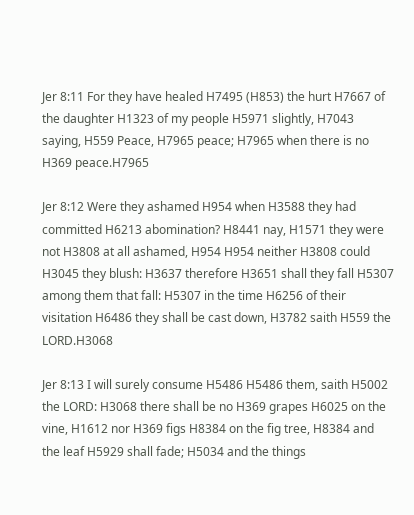Jer 8:11 For they have healed H7495 (H853) the hurt H7667 of the daughter H1323 of my people H5971 slightly, H7043 saying, H559 Peace, H7965 peace; H7965 when there is no H369 peace.H7965

Jer 8:12 Were they ashamed H954 when H3588 they had committed H6213 abomination? H8441 nay, H1571 they were not H3808 at all ashamed, H954 H954 neither H3808 could H3045 they blush: H3637 therefore H3651 shall they fall H5307 among them that fall: H5307 in the time H6256 of their visitation H6486 they shall be cast down, H3782 saith H559 the LORD.H3068

Jer 8:13 I will surely consume H5486 H5486 them, saith H5002 the LORD: H3068 there shall be no H369 grapes H6025 on the vine, H1612 nor H369 figs H8384 on the fig tree, H8384 and the leaf H5929 shall fade; H5034 and the things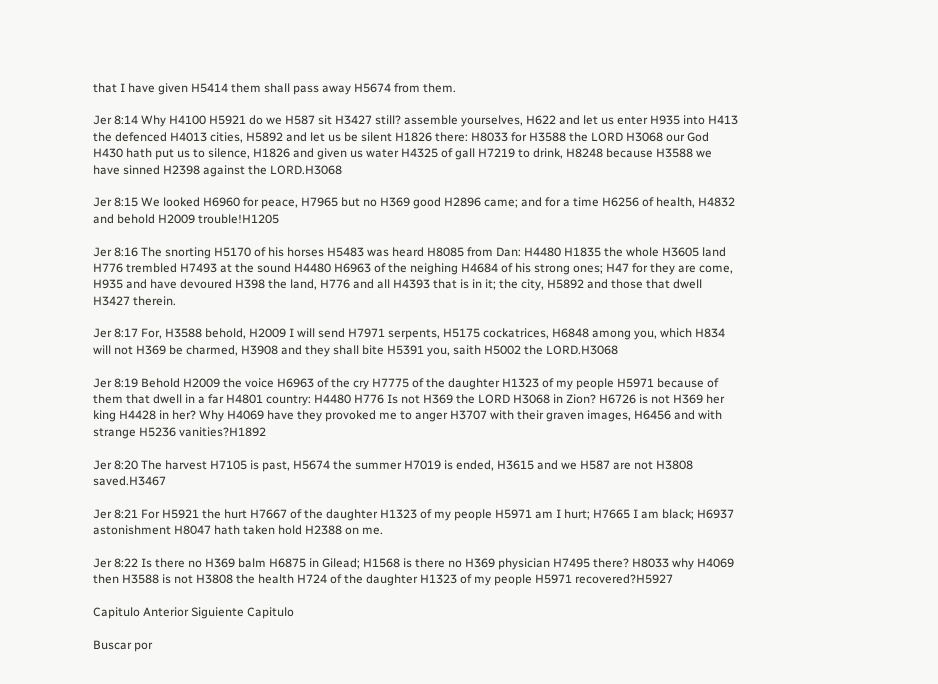that I have given H5414 them shall pass away H5674 from them.

Jer 8:14 Why H4100 H5921 do we H587 sit H3427 still? assemble yourselves, H622 and let us enter H935 into H413 the defenced H4013 cities, H5892 and let us be silent H1826 there: H8033 for H3588 the LORD H3068 our God H430 hath put us to silence, H1826 and given us water H4325 of gall H7219 to drink, H8248 because H3588 we have sinned H2398 against the LORD.H3068

Jer 8:15 We looked H6960 for peace, H7965 but no H369 good H2896 came; and for a time H6256 of health, H4832 and behold H2009 trouble!H1205

Jer 8:16 The snorting H5170 of his horses H5483 was heard H8085 from Dan: H4480 H1835 the whole H3605 land H776 trembled H7493 at the sound H4480 H6963 of the neighing H4684 of his strong ones; H47 for they are come, H935 and have devoured H398 the land, H776 and all H4393 that is in it; the city, H5892 and those that dwell H3427 therein.

Jer 8:17 For, H3588 behold, H2009 I will send H7971 serpents, H5175 cockatrices, H6848 among you, which H834 will not H369 be charmed, H3908 and they shall bite H5391 you, saith H5002 the LORD.H3068

Jer 8:19 Behold H2009 the voice H6963 of the cry H7775 of the daughter H1323 of my people H5971 because of them that dwell in a far H4801 country: H4480 H776 Is not H369 the LORD H3068 in Zion? H6726 is not H369 her king H4428 in her? Why H4069 have they provoked me to anger H3707 with their graven images, H6456 and with strange H5236 vanities?H1892

Jer 8:20 The harvest H7105 is past, H5674 the summer H7019 is ended, H3615 and we H587 are not H3808 saved.H3467

Jer 8:21 For H5921 the hurt H7667 of the daughter H1323 of my people H5971 am I hurt; H7665 I am black; H6937 astonishment H8047 hath taken hold H2388 on me.

Jer 8:22 Is there no H369 balm H6875 in Gilead; H1568 is there no H369 physician H7495 there? H8033 why H4069 then H3588 is not H3808 the health H724 of the daughter H1323 of my people H5971 recovered?H5927

Capitulo Anterior Siguiente Capitulo

Buscar por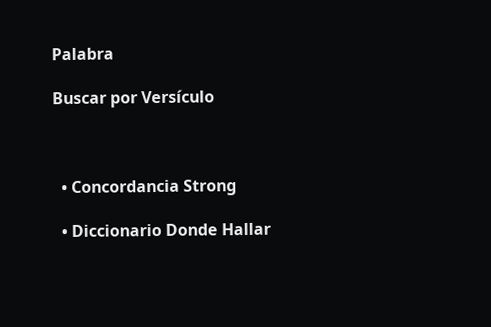Palabra

Buscar por Versículo



  • Concordancia Strong

  • Diccionario Donde Hallar